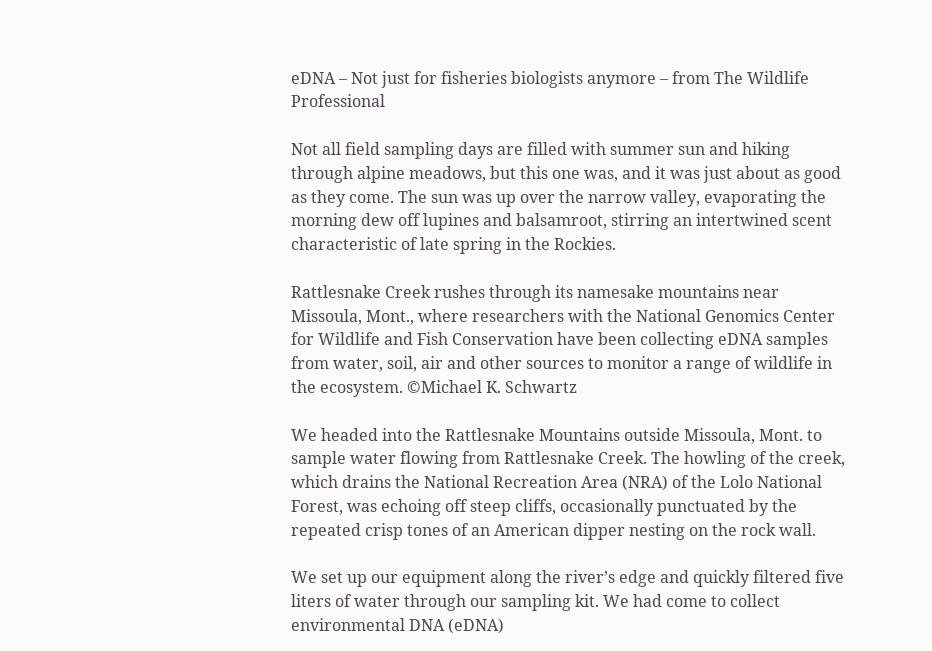eDNA – Not just for fisheries biologists anymore – from The Wildlife Professional

Not all field sampling days are filled with summer sun and hiking through alpine meadows, but this one was, and it was just about as good as they come. The sun was up over the narrow valley, evaporating the morning dew off lupines and balsamroot, stirring an intertwined scent characteristic of late spring in the Rockies.

Rattlesnake Creek rushes through its namesake mountains near Missoula, Mont., where researchers with the National Genomics Center for Wildlife and Fish Conservation have been collecting eDNA samples from water, soil, air and other sources to monitor a range of wildlife in the ecosystem. ©Michael K. Schwartz

We headed into the Rattlesnake Mountains outside Missoula, Mont. to sample water flowing from Rattlesnake Creek. The howling of the creek, which drains the National Recreation Area (NRA) of the Lolo National Forest, was echoing off steep cliffs, occasionally punctuated by the repeated crisp tones of an American dipper nesting on the rock wall.

We set up our equipment along the river’s edge and quickly filtered five liters of water through our sampling kit. We had come to collect environmental DNA (eDNA)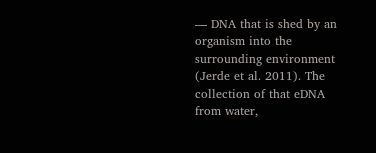— DNA that is shed by an organism into the surrounding environment (Jerde et al. 2011). The collection of that eDNA from water,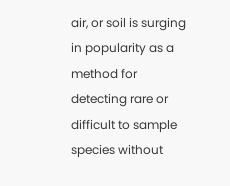air, or soil is surging in popularity as a method for detecting rare or difficult to sample species without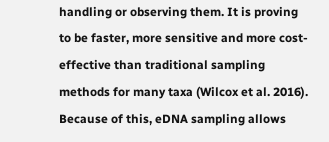handling or observing them. It is proving to be faster, more sensitive and more cost-effective than traditional sampling methods for many taxa (Wilcox et al. 2016). Because of this, eDNA sampling allows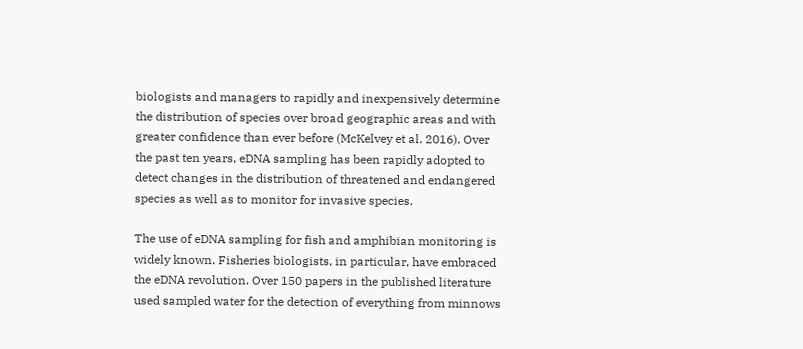biologists and managers to rapidly and inexpensively determine the distribution of species over broad geographic areas and with greater confidence than ever before (McKelvey et al. 2016). Over the past ten years, eDNA sampling has been rapidly adopted to detect changes in the distribution of threatened and endangered species as well as to monitor for invasive species.

The use of eDNA sampling for fish and amphibian monitoring is widely known. Fisheries biologists, in particular, have embraced the eDNA revolution. Over 150 papers in the published literature used sampled water for the detection of everything from minnows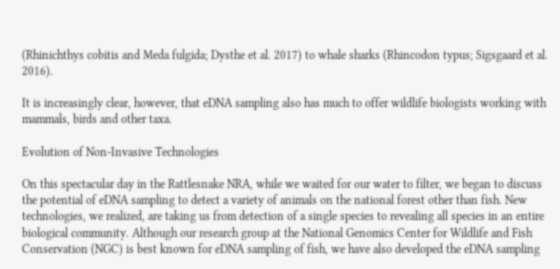(Rhinichthys cobitis and Meda fulgida; Dysthe et al. 2017) to whale sharks (Rhincodon typus; Sigsgaard et al. 2016).

It is increasingly clear, however, that eDNA sampling also has much to offer wildlife biologists working with mammals, birds and other taxa.

Evolution of Non-Invasive Technologies

On this spectacular day in the Rattlesnake NRA, while we waited for our water to filter, we began to discuss the potential of eDNA sampling to detect a variety of animals on the national forest other than fish. New technologies, we realized, are taking us from detection of a single species to revealing all species in an entire biological community. Although our research group at the National Genomics Center for Wildlife and Fish Conservation (NGC) is best known for eDNA sampling of fish, we have also developed the eDNA sampling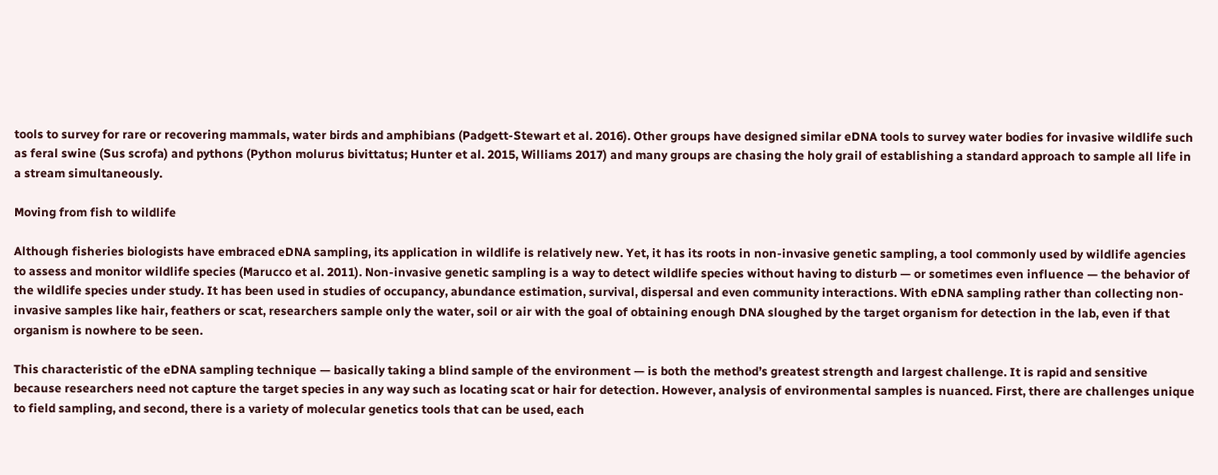tools to survey for rare or recovering mammals, water birds and amphibians (Padgett-Stewart et al. 2016). Other groups have designed similar eDNA tools to survey water bodies for invasive wildlife such as feral swine (Sus scrofa) and pythons (Python molurus bivittatus; Hunter et al. 2015, Williams 2017) and many groups are chasing the holy grail of establishing a standard approach to sample all life in a stream simultaneously.

Moving from fish to wildlife

Although fisheries biologists have embraced eDNA sampling, its application in wildlife is relatively new. Yet, it has its roots in non-invasive genetic sampling, a tool commonly used by wildlife agencies to assess and monitor wildlife species (Marucco et al. 2011). Non-invasive genetic sampling is a way to detect wildlife species without having to disturb — or sometimes even influence — the behavior of the wildlife species under study. It has been used in studies of occupancy, abundance estimation, survival, dispersal and even community interactions. With eDNA sampling rather than collecting non-invasive samples like hair, feathers or scat, researchers sample only the water, soil or air with the goal of obtaining enough DNA sloughed by the target organism for detection in the lab, even if that organism is nowhere to be seen.

This characteristic of the eDNA sampling technique — basically taking a blind sample of the environment — is both the method’s greatest strength and largest challenge. It is rapid and sensitive because researchers need not capture the target species in any way such as locating scat or hair for detection. However, analysis of environmental samples is nuanced. First, there are challenges unique to field sampling, and second, there is a variety of molecular genetics tools that can be used, each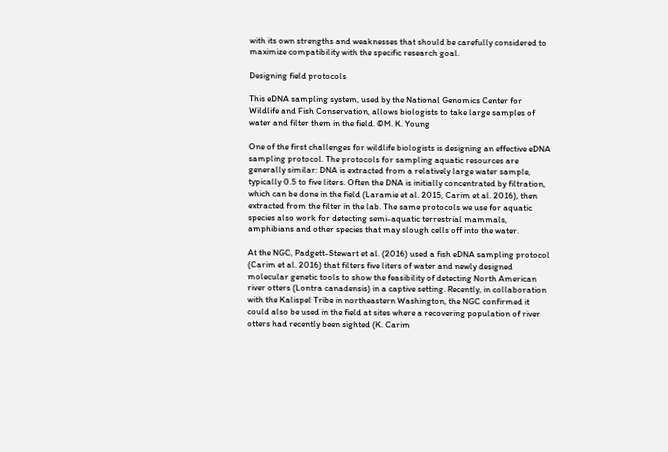with its own strengths and weaknesses that should be carefully considered to maximize compatibility with the specific research goal.

Designing field protocols

This eDNA sampling system, used by the National Genomics Center for Wildlife and Fish Conservation, allows biologists to take large samples of water and filter them in the field. ©M. K. Young

One of the first challenges for wildlife biologists is designing an effective eDNA sampling protocol. The protocols for sampling aquatic resources are generally similar: DNA is extracted from a relatively large water sample, typically 0.5 to five liters. Often the DNA is initially concentrated by filtration, which can be done in the field (Laramie et al. 2015, Carim et al. 2016), then extracted from the filter in the lab. The same protocols we use for aquatic species also work for detecting semi-aquatic terrestrial mammals, amphibians and other species that may slough cells off into the water.

At the NGC, Padgett-Stewart et al. (2016) used a fish eDNA sampling protocol (Carim et al. 2016) that filters five liters of water and newly designed molecular genetic tools to show the feasibility of detecting North American river otters (Lontra canadensis) in a captive setting. Recently, in collaboration with the Kalispel Tribe in northeastern Washington, the NGC confirmed it could also be used in the field at sites where a recovering population of river otters had recently been sighted (K. Carim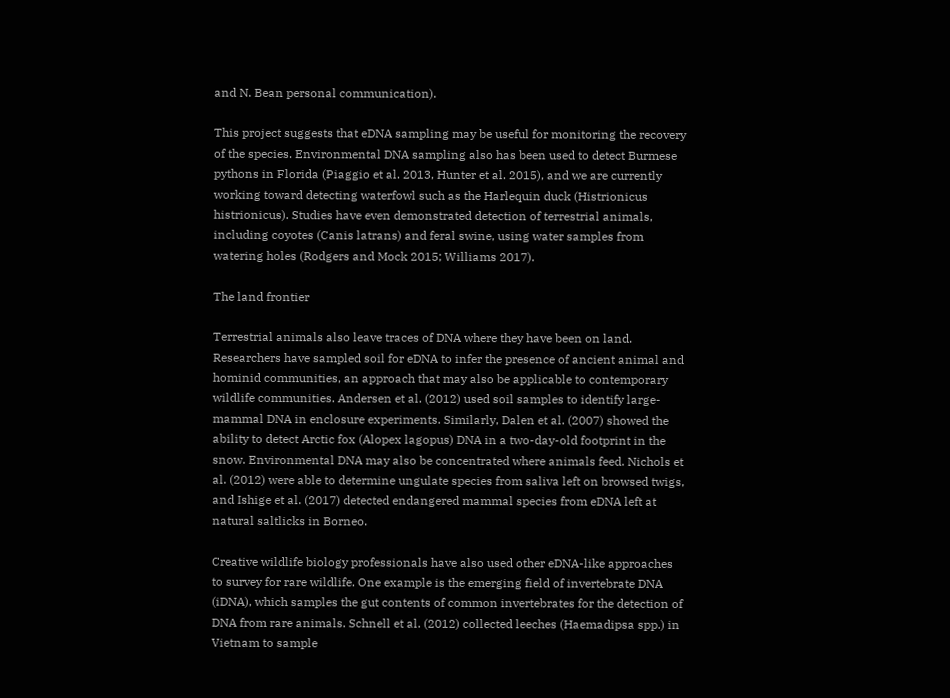and N. Bean personal communication).

This project suggests that eDNA sampling may be useful for monitoring the recovery of the species. Environmental DNA sampling also has been used to detect Burmese pythons in Florida (Piaggio et al. 2013, Hunter et al. 2015), and we are currently working toward detecting waterfowl such as the Harlequin duck (Histrionicus histrionicus). Studies have even demonstrated detection of terrestrial animals, including coyotes (Canis latrans) and feral swine, using water samples from watering holes (Rodgers and Mock 2015; Williams 2017).

The land frontier

Terrestrial animals also leave traces of DNA where they have been on land. Researchers have sampled soil for eDNA to infer the presence of ancient animal and hominid communities, an approach that may also be applicable to contemporary wildlife communities. Andersen et al. (2012) used soil samples to identify large-mammal DNA in enclosure experiments. Similarly, Dalen et al. (2007) showed the ability to detect Arctic fox (Alopex lagopus) DNA in a two-day-old footprint in the snow. Environmental DNA may also be concentrated where animals feed. Nichols et al. (2012) were able to determine ungulate species from saliva left on browsed twigs, and Ishige et al. (2017) detected endangered mammal species from eDNA left at natural saltlicks in Borneo.

Creative wildlife biology professionals have also used other eDNA-like approaches to survey for rare wildlife. One example is the emerging field of invertebrate DNA (iDNA), which samples the gut contents of common invertebrates for the detection of DNA from rare animals. Schnell et al. (2012) collected leeches (Haemadipsa spp.) in Vietnam to sample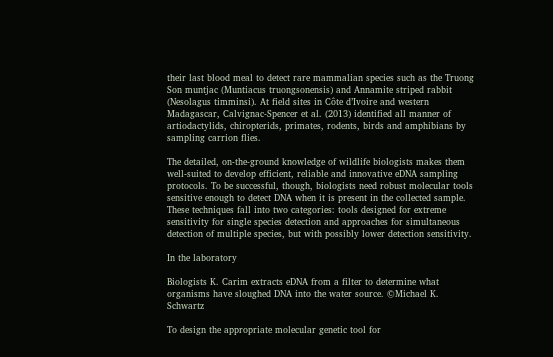their last blood meal to detect rare mammalian species such as the Truong Son muntjac (Muntiacus truongsonensis) and Annamite striped rabbit (Nesolagus timminsi). At field sites in Côte d’Ivoire and western Madagascar, Calvignac-Spencer et al. (2013) identified all manner of artiodactylids, chiropterids, primates, rodents, birds and amphibians by sampling carrion flies.

The detailed, on-the-ground knowledge of wildlife biologists makes them well-suited to develop efficient, reliable and innovative eDNA sampling protocols. To be successful, though, biologists need robust molecular tools sensitive enough to detect DNA when it is present in the collected sample. These techniques fall into two categories: tools designed for extreme sensitivity for single species detection and approaches for simultaneous detection of multiple species, but with possibly lower detection sensitivity.

In the laboratory

Biologists K. Carim extracts eDNA from a filter to determine what organisms have sloughed DNA into the water source. ©Michael K. Schwartz

To design the appropriate molecular genetic tool for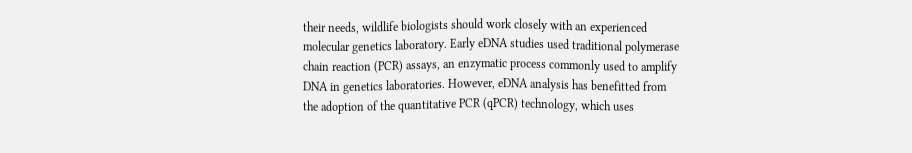their needs, wildlife biologists should work closely with an experienced molecular genetics laboratory. Early eDNA studies used traditional polymerase chain reaction (PCR) assays, an enzymatic process commonly used to amplify DNA in genetics laboratories. However, eDNA analysis has benefitted from the adoption of the quantitative PCR (qPCR) technology, which uses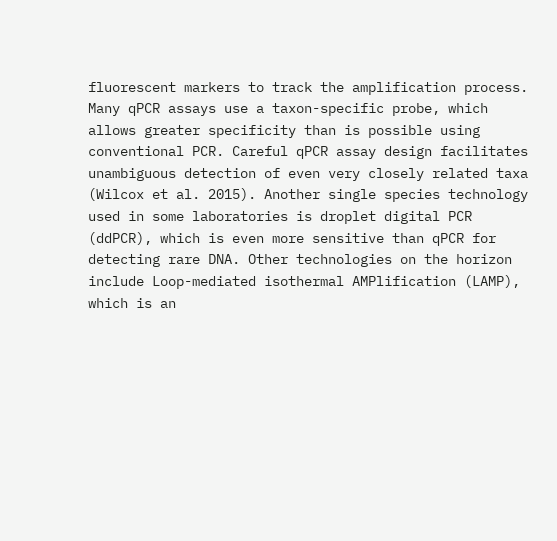fluorescent markers to track the amplification process. Many qPCR assays use a taxon-specific probe, which allows greater specificity than is possible using conventional PCR. Careful qPCR assay design facilitates unambiguous detection of even very closely related taxa (Wilcox et al. 2015). Another single species technology used in some laboratories is droplet digital PCR (ddPCR), which is even more sensitive than qPCR for detecting rare DNA. Other technologies on the horizon include Loop-mediated isothermal AMPlification (LAMP), which is an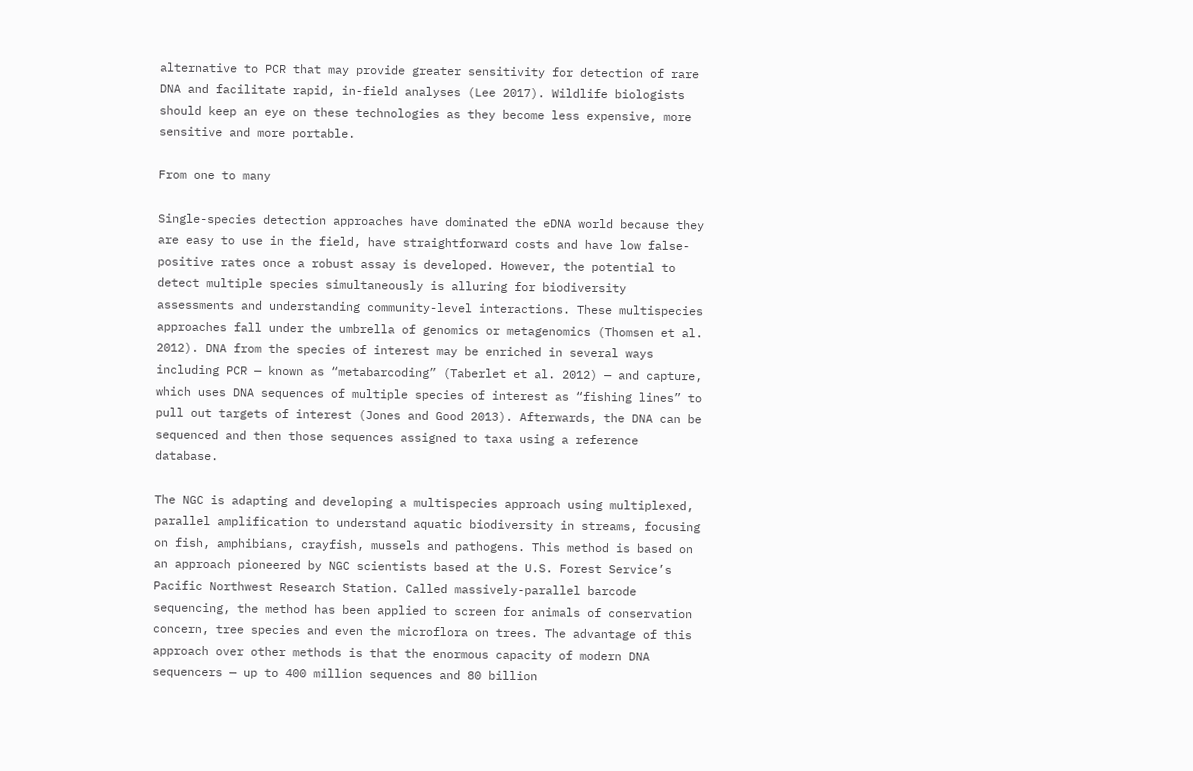alternative to PCR that may provide greater sensitivity for detection of rare DNA and facilitate rapid, in-field analyses (Lee 2017). Wildlife biologists should keep an eye on these technologies as they become less expensive, more sensitive and more portable.

From one to many

Single-species detection approaches have dominated the eDNA world because they are easy to use in the field, have straightforward costs and have low false-positive rates once a robust assay is developed. However, the potential to detect multiple species simultaneously is alluring for biodiversity assessments and understanding community-level interactions. These multispecies approaches fall under the umbrella of genomics or metagenomics (Thomsen et al. 2012). DNA from the species of interest may be enriched in several ways including PCR — known as “metabarcoding” (Taberlet et al. 2012) — and capture, which uses DNA sequences of multiple species of interest as “fishing lines” to pull out targets of interest (Jones and Good 2013). Afterwards, the DNA can be sequenced and then those sequences assigned to taxa using a reference database.

The NGC is adapting and developing a multispecies approach using multiplexed, parallel amplification to understand aquatic biodiversity in streams, focusing on fish, amphibians, crayfish, mussels and pathogens. This method is based on an approach pioneered by NGC scientists based at the U.S. Forest Service’s Pacific Northwest Research Station. Called massively-parallel barcode sequencing, the method has been applied to screen for animals of conservation concern, tree species and even the microflora on trees. The advantage of this approach over other methods is that the enormous capacity of modern DNA sequencers — up to 400 million sequences and 80 billion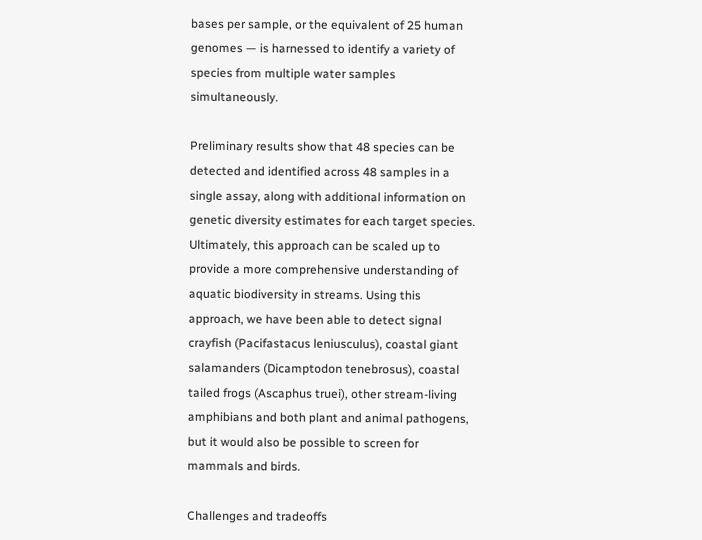bases per sample, or the equivalent of 25 human genomes — is harnessed to identify a variety of species from multiple water samples simultaneously.

Preliminary results show that 48 species can be detected and identified across 48 samples in a single assay, along with additional information on genetic diversity estimates for each target species. Ultimately, this approach can be scaled up to provide a more comprehensive understanding of aquatic biodiversity in streams. Using this approach, we have been able to detect signal crayfish (Pacifastacus leniusculus), coastal giant salamanders (Dicamptodon tenebrosus), coastal tailed frogs (Ascaphus truei), other stream-living amphibians and both plant and animal pathogens, but it would also be possible to screen for mammals and birds.

Challenges and tradeoffs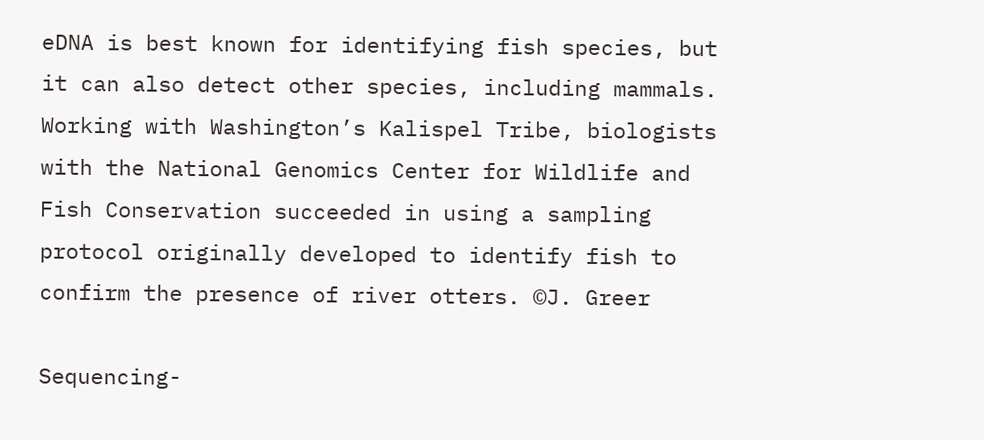eDNA is best known for identifying fish species, but it can also detect other species, including mammals. Working with Washington’s Kalispel Tribe, biologists with the National Genomics Center for Wildlife and Fish Conservation succeeded in using a sampling protocol originally developed to identify fish to confirm the presence of river otters. ©J. Greer

Sequencing-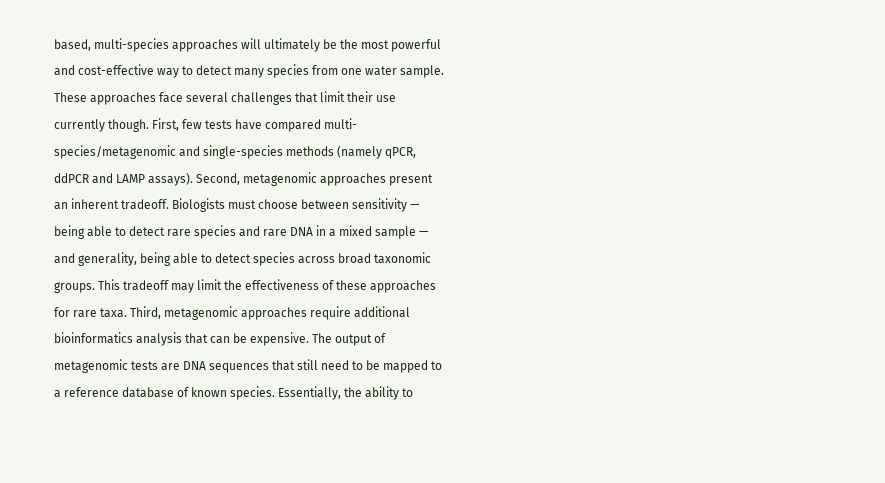based, multi-species approaches will ultimately be the most powerful and cost-effective way to detect many species from one water sample. These approaches face several challenges that limit their use currently though. First, few tests have compared multi-species/metagenomic and single-species methods (namely qPCR, ddPCR and LAMP assays). Second, metagenomic approaches present an inherent tradeoff. Biologists must choose between sensitivity — being able to detect rare species and rare DNA in a mixed sample — and generality, being able to detect species across broad taxonomic groups. This tradeoff may limit the effectiveness of these approaches for rare taxa. Third, metagenomic approaches require additional bioinformatics analysis that can be expensive. The output of metagenomic tests are DNA sequences that still need to be mapped to a reference database of known species. Essentially, the ability to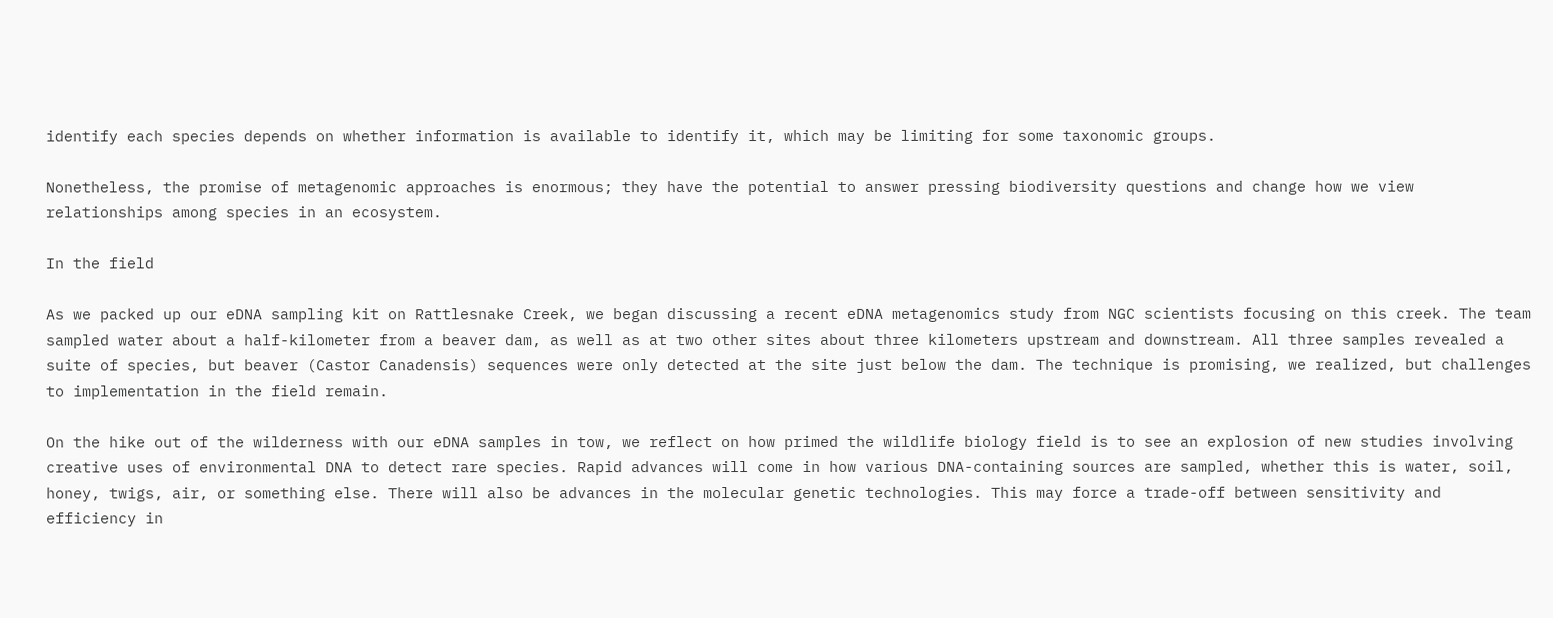identify each species depends on whether information is available to identify it, which may be limiting for some taxonomic groups.

Nonetheless, the promise of metagenomic approaches is enormous; they have the potential to answer pressing biodiversity questions and change how we view relationships among species in an ecosystem.

In the field

As we packed up our eDNA sampling kit on Rattlesnake Creek, we began discussing a recent eDNA metagenomics study from NGC scientists focusing on this creek. The team sampled water about a half-kilometer from a beaver dam, as well as at two other sites about three kilometers upstream and downstream. All three samples revealed a suite of species, but beaver (Castor Canadensis) sequences were only detected at the site just below the dam. The technique is promising, we realized, but challenges to implementation in the field remain.

On the hike out of the wilderness with our eDNA samples in tow, we reflect on how primed the wildlife biology field is to see an explosion of new studies involving creative uses of environmental DNA to detect rare species. Rapid advances will come in how various DNA-containing sources are sampled, whether this is water, soil, honey, twigs, air, or something else. There will also be advances in the molecular genetic technologies. This may force a trade-off between sensitivity and efficiency in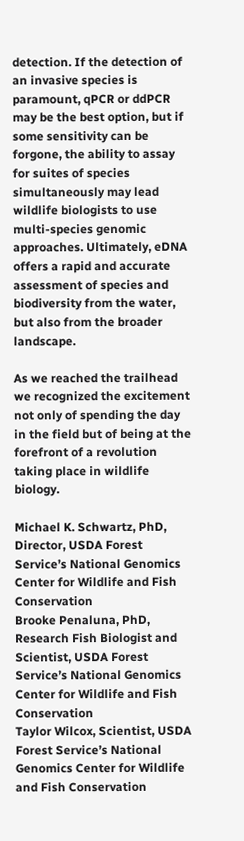detection. If the detection of an invasive species is paramount, qPCR or ddPCR may be the best option, but if some sensitivity can be forgone, the ability to assay for suites of species simultaneously may lead wildlife biologists to use multi-species genomic approaches. Ultimately, eDNA offers a rapid and accurate assessment of species and biodiversity from the water, but also from the broader landscape.

As we reached the trailhead we recognized the excitement not only of spending the day in the field but of being at the forefront of a revolution taking place in wildlife biology.

Michael K. Schwartz, PhD, Director, USDA Forest Service’s National Genomics Center for Wildlife and Fish Conservation
Brooke Penaluna, PhD, Research Fish Biologist and Scientist, USDA Forest Service’s National Genomics Center for Wildlife and Fish Conservation
Taylor Wilcox, Scientist, USDA Forest Service’s National Genomics Center for Wildlife and Fish Conservation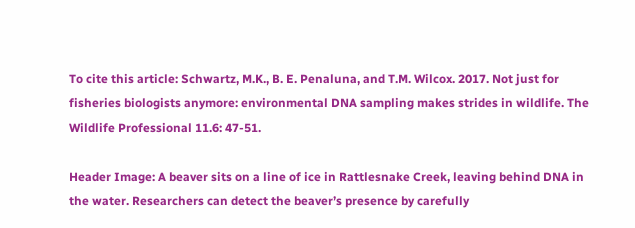To cite this article: Schwartz, M.K., B. E. Penaluna, and T.M. Wilcox. 2017. Not just for fisheries biologists anymore: environmental DNA sampling makes strides in wildlife. The Wildlife Professional 11.6: 47-51.

Header Image: A beaver sits on a line of ice in Rattlesnake Creek, leaving behind DNA in the water. Researchers can detect the beaver’s presence by carefully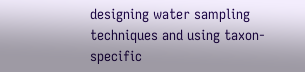designing water sampling techniques and using taxon-specific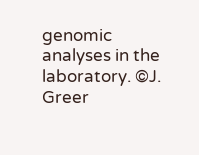genomic analyses in the laboratory. ©J. Greer